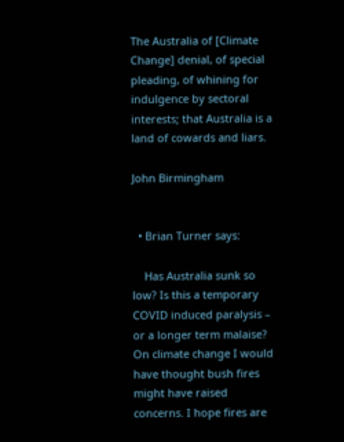The Australia of [Climate Change] denial, of special pleading, of whining for indulgence by sectoral interests; that Australia is a land of cowards and liars.

John Birmingham


  • Brian Turner says:

    Has Australia sunk so low? Is this a temporary COVID induced paralysis – or a longer term malaise? On climate change I would have thought bush fires might have raised concerns. I hope fires are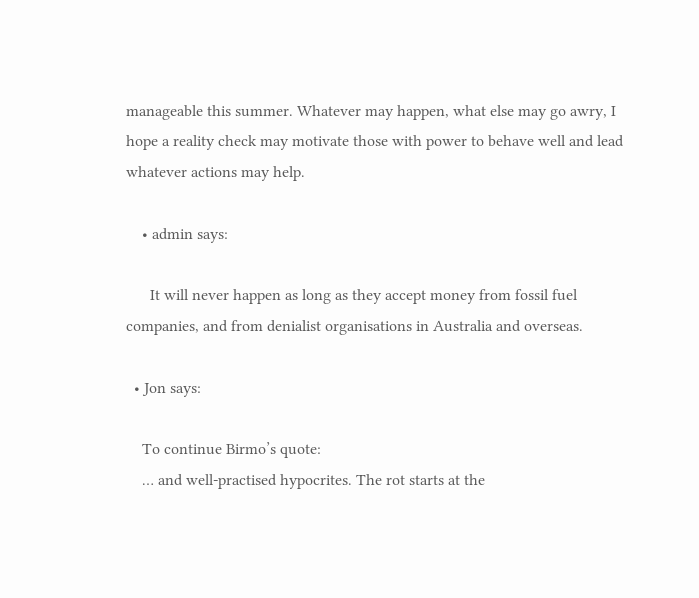manageable this summer. Whatever may happen, what else may go awry, I hope a reality check may motivate those with power to behave well and lead whatever actions may help.

    • admin says:

      It will never happen as long as they accept money from fossil fuel companies, and from denialist organisations in Australia and overseas.

  • Jon says:

    To continue Birmo’s quote:
    … and well-practised hypocrites. The rot starts at the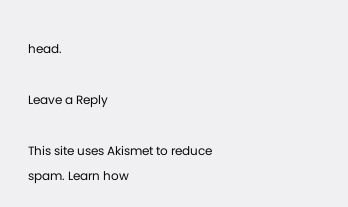head.

Leave a Reply

This site uses Akismet to reduce spam. Learn how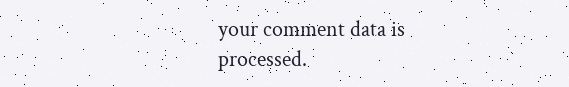your comment data is processed.